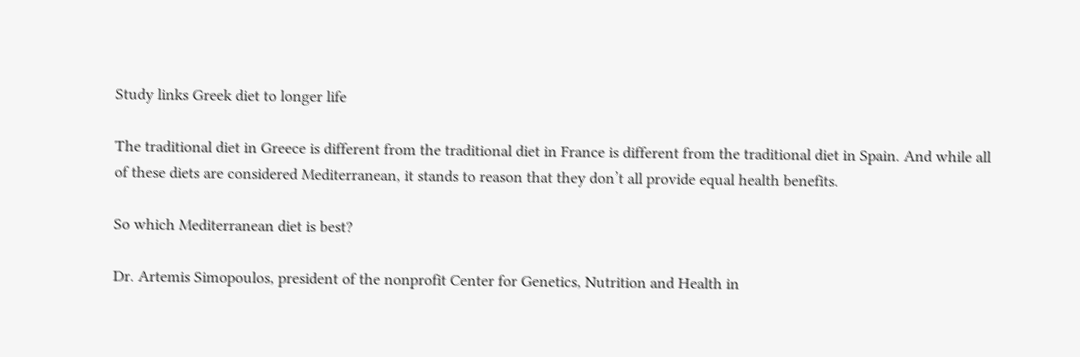Study links Greek diet to longer life

The traditional diet in Greece is different from the traditional diet in France is different from the traditional diet in Spain. And while all of these diets are considered Mediterranean, it stands to reason that they don’t all provide equal health benefits.

So which Mediterranean diet is best?

Dr. Artemis Simopoulos, president of the nonprofit Center for Genetics, Nutrition and Health in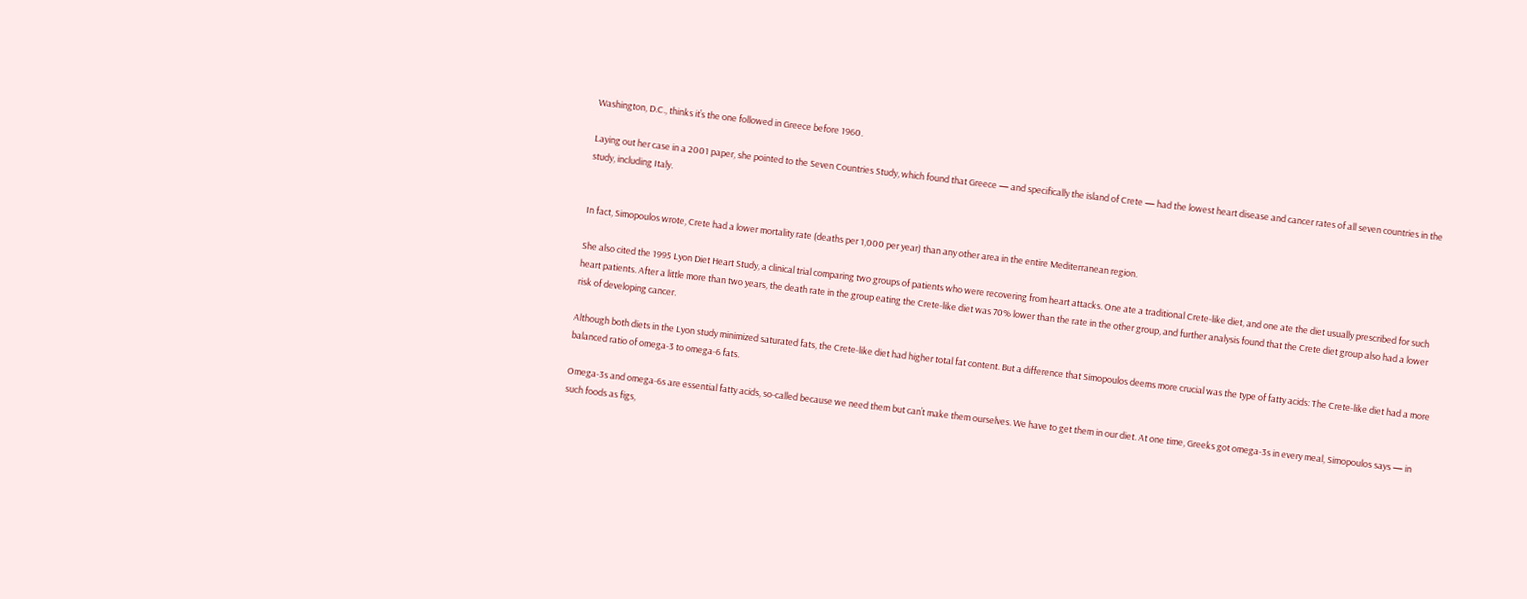Washington, D.C., thinks it’s the one followed in Greece before 1960.

Laying out her case in a 2001 paper, she pointed to the Seven Countries Study, which found that Greece — and specifically the island of Crete — had the lowest heart disease and cancer rates of all seven countries in the study, including Italy.


In fact, Simopoulos wrote, Crete had a lower mortality rate (deaths per 1,000 per year) than any other area in the entire Mediterranean region.

She also cited the 1995 Lyon Diet Heart Study, a clinical trial comparing two groups of patients who were recovering from heart attacks. One ate a traditional Crete-like diet, and one ate the diet usually prescribed for such heart patients. After a little more than two years, the death rate in the group eating the Crete-like diet was 70% lower than the rate in the other group, and further analysis found that the Crete diet group also had a lower risk of developing cancer.

Although both diets in the Lyon study minimized saturated fats, the Crete-like diet had higher total fat content. But a difference that Simopoulos deems more crucial was the type of fatty acids: The Crete-like diet had a more balanced ratio of omega-3 to omega-6 fats.

Omega-3s and omega-6s are essential fatty acids, so-called because we need them but can’t make them ourselves. We have to get them in our diet. At one time, Greeks got omega-3s in every meal, Simopoulos says — in such foods as figs,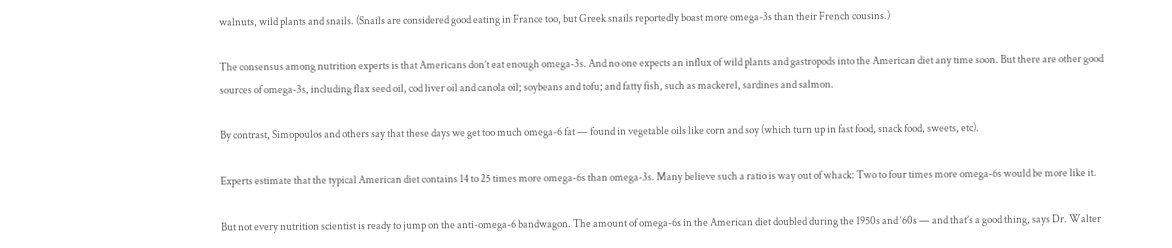walnuts, wild plants and snails. (Snails are considered good eating in France too, but Greek snails reportedly boast more omega-3s than their French cousins.)

The consensus among nutrition experts is that Americans don’t eat enough omega-3s. And no one expects an influx of wild plants and gastropods into the American diet any time soon. But there are other good sources of omega-3s, including flax seed oil, cod liver oil and canola oil; soybeans and tofu; and fatty fish, such as mackerel, sardines and salmon.

By contrast, Simopoulos and others say that these days we get too much omega-6 fat — found in vegetable oils like corn and soy (which turn up in fast food, snack food, sweets, etc).

Experts estimate that the typical American diet contains 14 to 25 times more omega-6s than omega-3s. Many believe such a ratio is way out of whack: Two to four times more omega-6s would be more like it.

But not every nutrition scientist is ready to jump on the anti-omega-6 bandwagon. The amount of omega-6s in the American diet doubled during the 1950s and ‘60s — and that’s a good thing, says Dr. Walter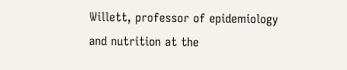Willett, professor of epidemiology and nutrition at the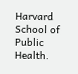Harvard School of Public Health.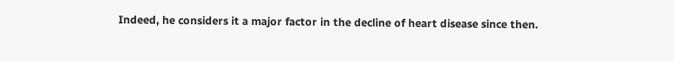Indeed, he considers it a major factor in the decline of heart disease since then.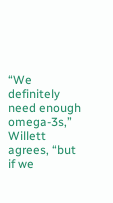“We definitely need enough omega-3s,” Willett agrees, “but if we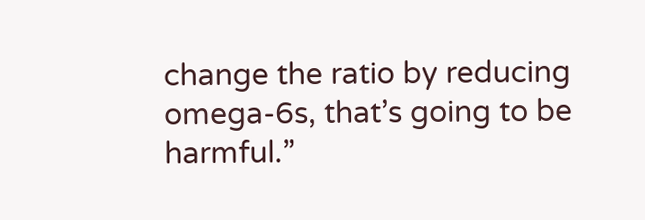change the ratio by reducing omega-6s, that’s going to be harmful.”